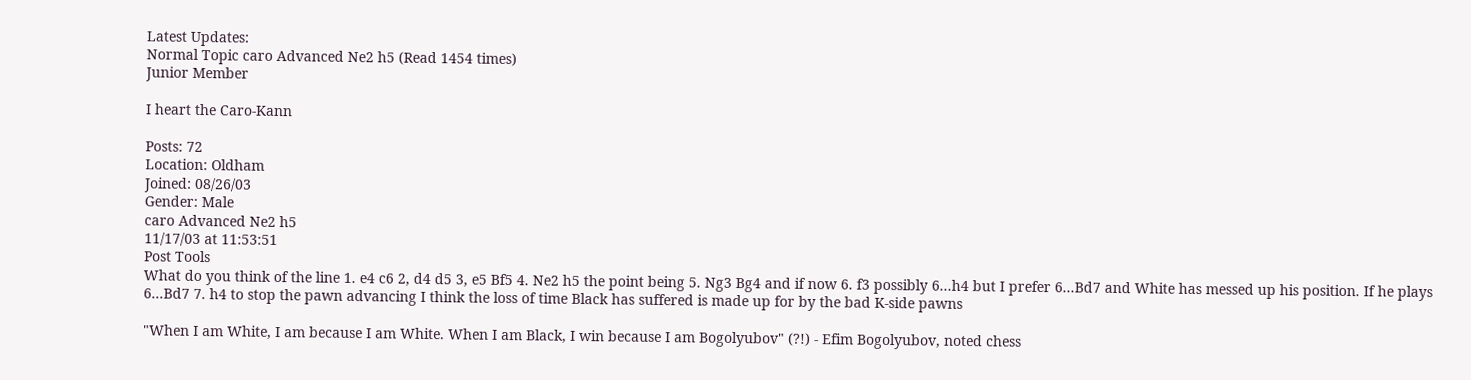Latest Updates:
Normal Topic caro Advanced Ne2 h5 (Read 1454 times)
Junior Member

I heart the Caro-Kann

Posts: 72
Location: Oldham
Joined: 08/26/03
Gender: Male
caro Advanced Ne2 h5
11/17/03 at 11:53:51
Post Tools
What do you think of the line 1. e4 c6 2, d4 d5 3, e5 Bf5 4. Ne2 h5 the point being 5. Ng3 Bg4 and if now 6. f3 possibly 6...h4 but I prefer 6...Bd7 and White has messed up his position. If he plays
6...Bd7 7. h4 to stop the pawn advancing I think the loss of time Black has suffered is made up for by the bad K-side pawns

"When I am White, I am because I am White. When I am Black, I win because I am Bogolyubov" (?!) - Efim Bogolyubov, noted chess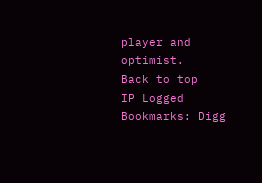player and optimist.
Back to top
IP Logged
Bookmarks: Digg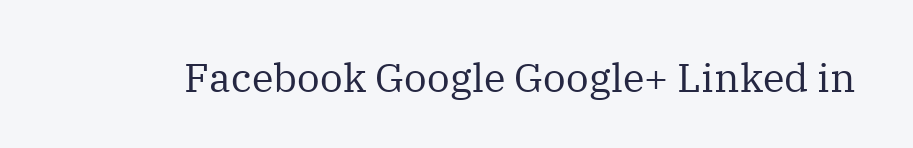Facebook Google Google+ Linked in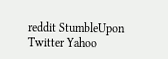reddit StumbleUpon Twitter Yahoo